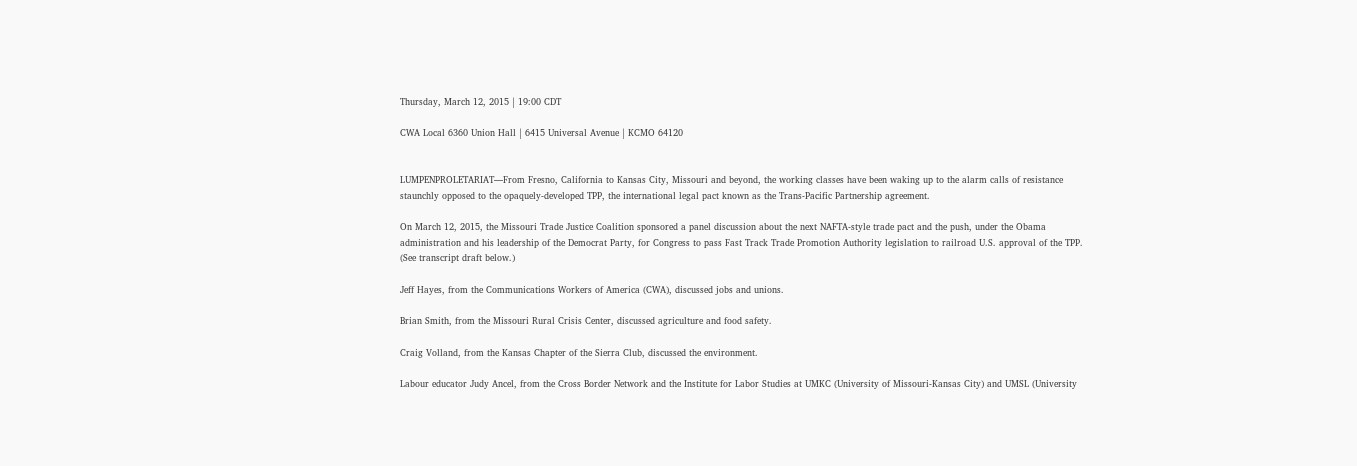Thursday, March 12, 2015 | 19:00 CDT

CWA Local 6360 Union Hall | 6415 Universal Avenue | KCMO 64120


LUMPENPROLETARIAT—From Fresno, California to Kansas City, Missouri and beyond, the working classes have been waking up to the alarm calls of resistance staunchly opposed to the opaquely-developed TPP, the international legal pact known as the Trans-Pacific Partnership agreement.

On March 12, 2015, the Missouri Trade Justice Coalition sponsored a panel discussion about the next NAFTA-style trade pact and the push, under the Obama administration and his leadership of the Democrat Party, for Congress to pass Fast Track Trade Promotion Authority legislation to railroad U.S. approval of the TPP.  (See transcript draft below.)

Jeff Hayes, from the Communications Workers of America (CWA), discussed jobs and unions.

Brian Smith, from the Missouri Rural Crisis Center, discussed agriculture and food safety.

Craig Volland, from the Kansas Chapter of the Sierra Club, discussed the environment.

Labour educator Judy Ancel, from the Cross Border Network and the Institute for Labor Studies at UMKC (University of Missouri-Kansas City) and UMSL (University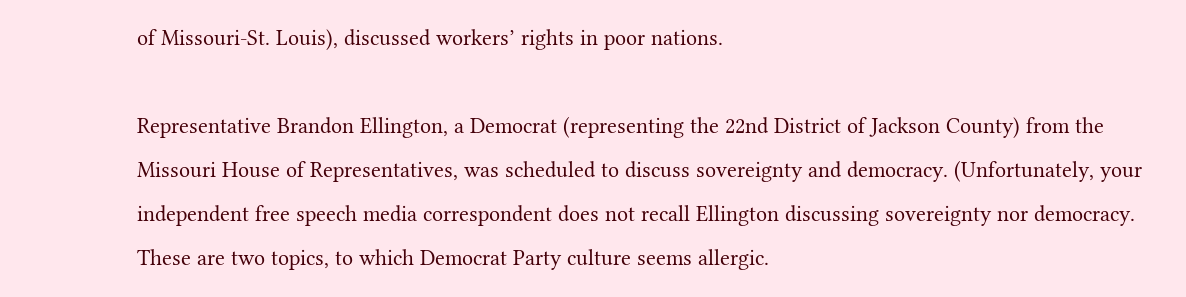of Missouri-St. Louis), discussed workers’ rights in poor nations.

Representative Brandon Ellington, a Democrat (representing the 22nd District of Jackson County) from the Missouri House of Representatives, was scheduled to discuss sovereignty and democracy. (Unfortunately, your independent free speech media correspondent does not recall Ellington discussing sovereignty nor democracy. These are two topics, to which Democrat Party culture seems allergic.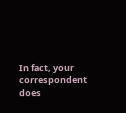In fact, your correspondent does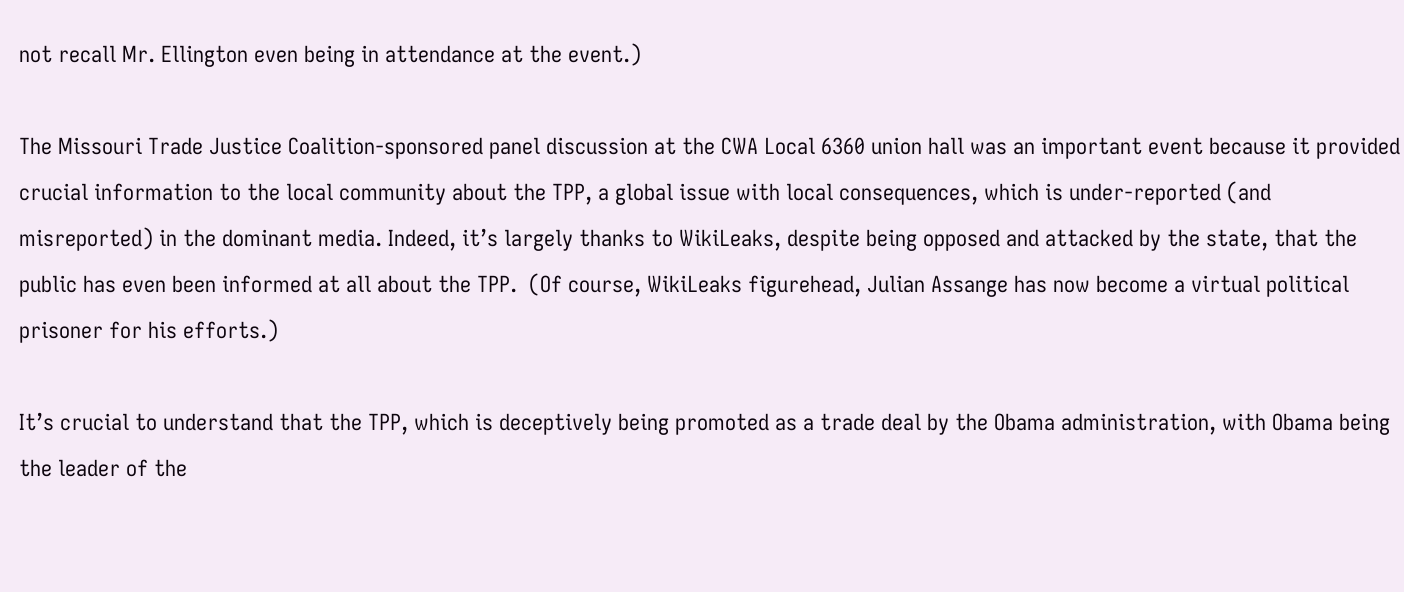not recall Mr. Ellington even being in attendance at the event.)

The Missouri Trade Justice Coalition-sponsored panel discussion at the CWA Local 6360 union hall was an important event because it provided crucial information to the local community about the TPP, a global issue with local consequences, which is under-reported (and misreported) in the dominant media. Indeed, it’s largely thanks to WikiLeaks, despite being opposed and attacked by the state, that the public has even been informed at all about the TPP.  (Of course, WikiLeaks figurehead, Julian Assange has now become a virtual political prisoner for his efforts.)

It’s crucial to understand that the TPP, which is deceptively being promoted as a trade deal by the Obama administration, with Obama being the leader of the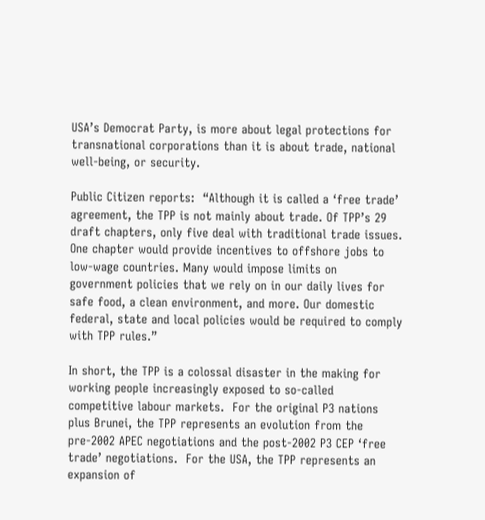USA’s Democrat Party, is more about legal protections for transnational corporations than it is about trade, national well-being, or security.

Public Citizen reports:  “Although it is called a ‘free trade’ agreement, the TPP is not mainly about trade. Of TPP’s 29 draft chapters, only five deal with traditional trade issues. One chapter would provide incentives to offshore jobs to low-wage countries. Many would impose limits on government policies that we rely on in our daily lives for safe food, a clean environment, and more. Our domestic federal, state and local policies would be required to comply with TPP rules.”

In short, the TPP is a colossal disaster in the making for working people increasingly exposed to so-called competitive labour markets.  For the original P3 nations plus Brunei, the TPP represents an evolution from the pre-2002 APEC negotiations and the post-2002 P3 CEP ‘free trade’ negotiations.  For the USA, the TPP represents an expansion of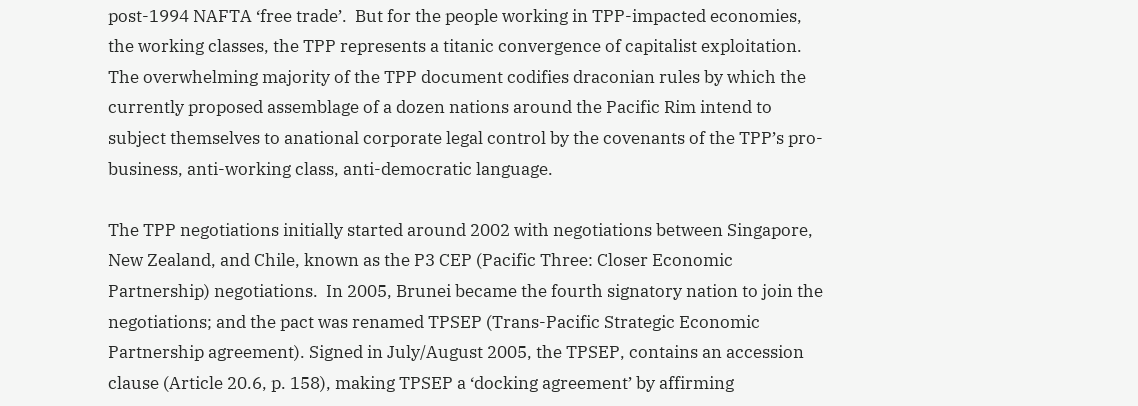post-1994 NAFTA ‘free trade’.  But for the people working in TPP-impacted economies, the working classes, the TPP represents a titanic convergence of capitalist exploitation.  The overwhelming majority of the TPP document codifies draconian rules by which the currently proposed assemblage of a dozen nations around the Pacific Rim intend to subject themselves to anational corporate legal control by the covenants of the TPP’s pro-business, anti-working class, anti-democratic language.

The TPP negotiations initially started around 2002 with negotiations between Singapore, New Zealand, and Chile, known as the P3 CEP (Pacific Three: Closer Economic Partnership) negotiations.  In 2005, Brunei became the fourth signatory nation to join the negotiations; and the pact was renamed TPSEP (Trans-Pacific Strategic Economic Partnership agreement). Signed in July/August 2005, the TPSEP, contains an accession clause (Article 20.6, p. 158), making TPSEP a ‘docking agreement’ by affirming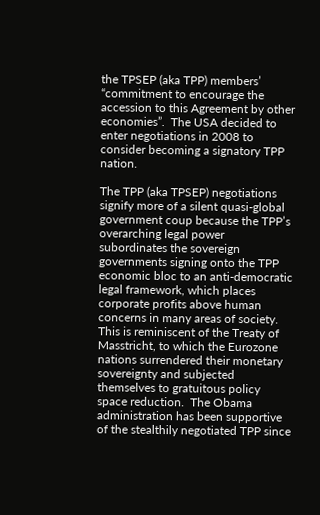the TPSEP (aka TPP) members’ “commitment to encourage the accession to this Agreement by other economies”.  The USA decided to enter negotiations in 2008 to consider becoming a signatory TPP nation.

The TPP (aka TPSEP) negotiations signify more of a silent quasi-global government coup because the TPP’s overarching legal power subordinates the sovereign governments signing onto the TPP economic bloc to an anti-democratic legal framework, which places corporate profits above human concerns in many areas of society.  This is reminiscent of the Treaty of Masstricht, to which the Eurozone nations surrendered their monetary sovereignty and subjected themselves to gratuitous policy space reduction.  The Obama administration has been supportive of the stealthily negotiated TPP since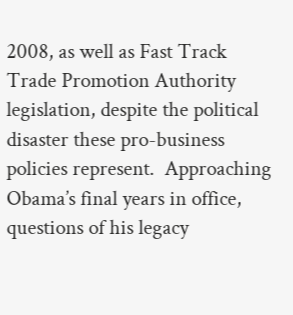2008, as well as Fast Track Trade Promotion Authority legislation, despite the political disaster these pro-business policies represent.  Approaching Obama’s final years in office, questions of his legacy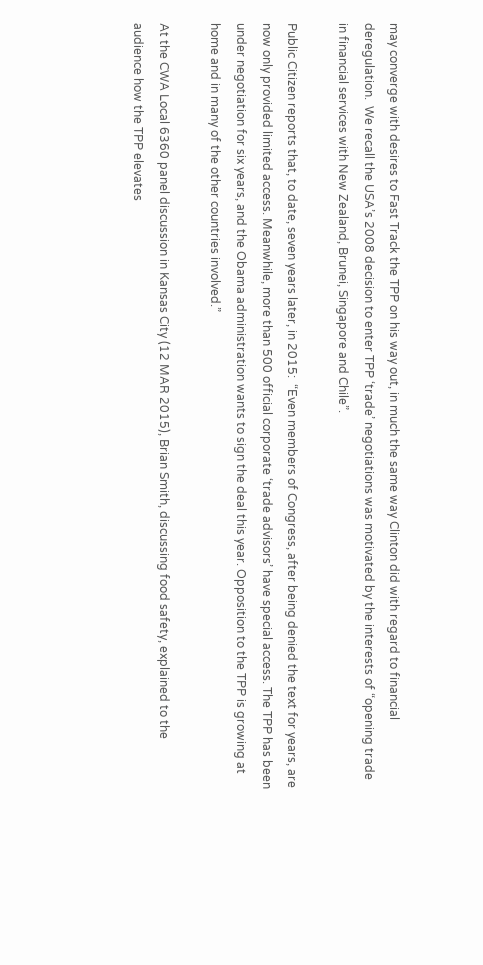may converge with desires to Fast Track the TPP on his way out, in much the same way Clinton did with regard to financial deregulation.  We recall the USA’s 2008 decision to enter TPP ‘trade’ negotiations was motivated by the interests of “opening trade in financial services with New Zealand, Brunei, Singapore and Chile”.

Public Citizen reports that, to date, seven years later, in 2015:  “Even members of Congress, after being denied the text for years, are now only provided limited access. Meanwhile, more than 500 official corporate ‘trade advisors’ have special access. The TPP has been under negotiation for six years, and the Obama administration wants to sign the deal this year. Opposition to the TPP is growing at home and in many of the other countries involved.”

At the CWA Local 6360 panel discussion in Kansas City (12 MAR 2015), Brian Smith, discussing food safety, explained to the audience how the TPP elevates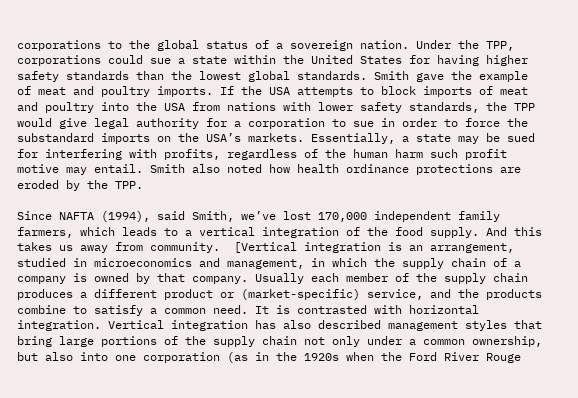corporations to the global status of a sovereign nation. Under the TPP, corporations could sue a state within the United States for having higher safety standards than the lowest global standards. Smith gave the example of meat and poultry imports. If the USA attempts to block imports of meat and poultry into the USA from nations with lower safety standards, the TPP would give legal authority for a corporation to sue in order to force the substandard imports on the USA’s markets. Essentially, a state may be sued for interfering with profits, regardless of the human harm such profit motive may entail. Smith also noted how health ordinance protections are eroded by the TPP.

Since NAFTA (1994), said Smith, we’ve lost 170,000 independent family farmers, which leads to a vertical integration of the food supply. And this takes us away from community.  [Vertical integration is an arrangement, studied in microeconomics and management, in which the supply chain of a company is owned by that company. Usually each member of the supply chain produces a different product or (market-specific) service, and the products combine to satisfy a common need. It is contrasted with horizontal integration. Vertical integration has also described management styles that bring large portions of the supply chain not only under a common ownership, but also into one corporation (as in the 1920s when the Ford River Rouge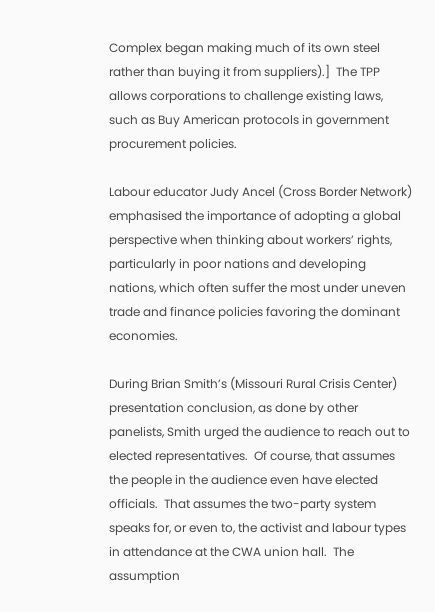Complex began making much of its own steel rather than buying it from suppliers).]  The TPP allows corporations to challenge existing laws, such as Buy American protocols in government procurement policies.

Labour educator Judy Ancel (Cross Border Network) emphasised the importance of adopting a global perspective when thinking about workers’ rights, particularly in poor nations and developing nations, which often suffer the most under uneven trade and finance policies favoring the dominant economies.

During Brian Smith’s (Missouri Rural Crisis Center) presentation conclusion, as done by other panelists, Smith urged the audience to reach out to elected representatives.  Of course, that assumes the people in the audience even have elected officials.  That assumes the two-party system speaks for, or even to, the activist and labour types in attendance at the CWA union hall.  The assumption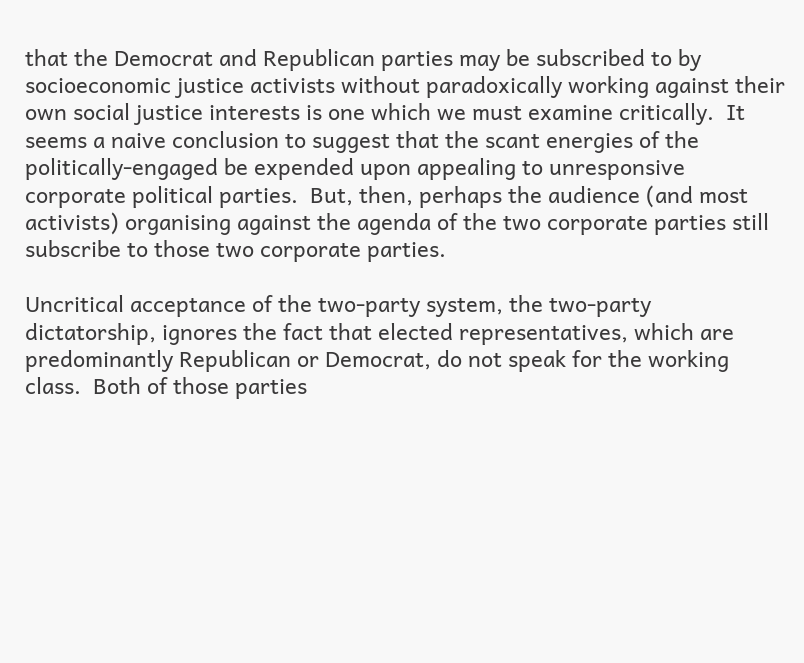that the Democrat and Republican parties may be subscribed to by socioeconomic justice activists without paradoxically working against their own social justice interests is one which we must examine critically.  It seems a naive conclusion to suggest that the scant energies of the politically-engaged be expended upon appealing to unresponsive corporate political parties.  But, then, perhaps the audience (and most activists) organising against the agenda of the two corporate parties still subscribe to those two corporate parties.

Uncritical acceptance of the two-party system, the two-party dictatorship, ignores the fact that elected representatives, which are predominantly Republican or Democrat, do not speak for the working class.  Both of those parties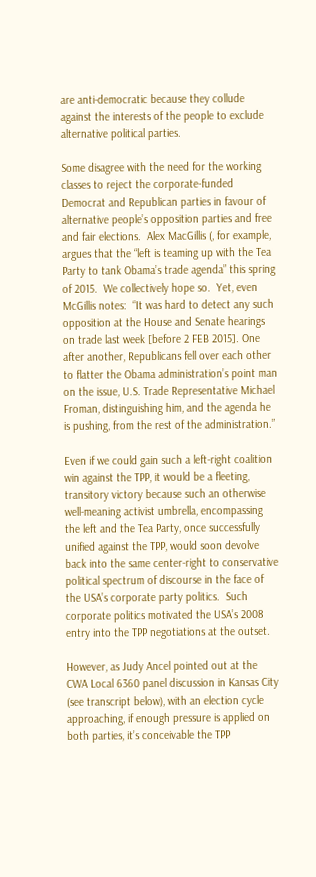are anti-democratic because they collude against the interests of the people to exclude alternative political parties.

Some disagree with the need for the working classes to reject the corporate-funded Democrat and Republican parties in favour of alternative people’s opposition parties and free and fair elections.  Alex MacGillis (, for example, argues that the “left is teaming up with the Tea Party to tank Obama’s trade agenda” this spring of 2015.  We collectively hope so.  Yet, even McGillis notes:  “It was hard to detect any such opposition at the House and Senate hearings on trade last week [before 2 FEB 2015]. One after another, Republicans fell over each other to flatter the Obama administration’s point man on the issue, U.S. Trade Representative Michael Froman, distinguishing him, and the agenda he is pushing, from the rest of the administration.”

Even if we could gain such a left-right coalition win against the TPP, it would be a fleeting, transitory victory because such an otherwise well-meaning activist umbrella, encompassing the left and the Tea Party, once successfully unified against the TPP, would soon devolve back into the same center-right to conservative political spectrum of discourse in the face of the USA’s corporate party politics.  Such corporate politics motivated the USA’s 2008 entry into the TPP negotiations at the outset.

However, as Judy Ancel pointed out at the CWA Local 6360 panel discussion in Kansas City (see transcript below), with an election cycle approaching, if enough pressure is applied on both parties, it’s conceivable the TPP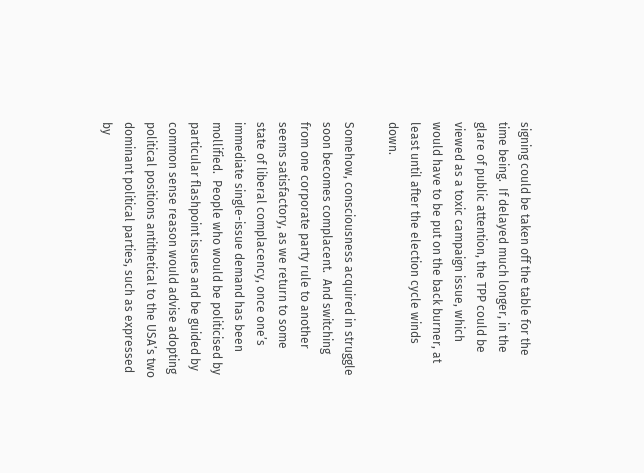signing could be taken off the table for the time being.  If delayed much longer, in the glare of public attention, the TPP could be viewed as a toxic campaign issue, which would have to be put on the back burner, at least until after the election cycle winds down.

Somehow, consciousness acquired in struggle soon becomes complacent.  And switching from one corporate party rule to another seems satisfactory, as we return to some state of liberal complacency, once one’s immediate single-issue demand has been mollified.  People who would be politicised by particular flashpoint issues and be guided by common sense reason would advise adopting political positions antithetical to the USA’s two dominant political parties, such as expressed by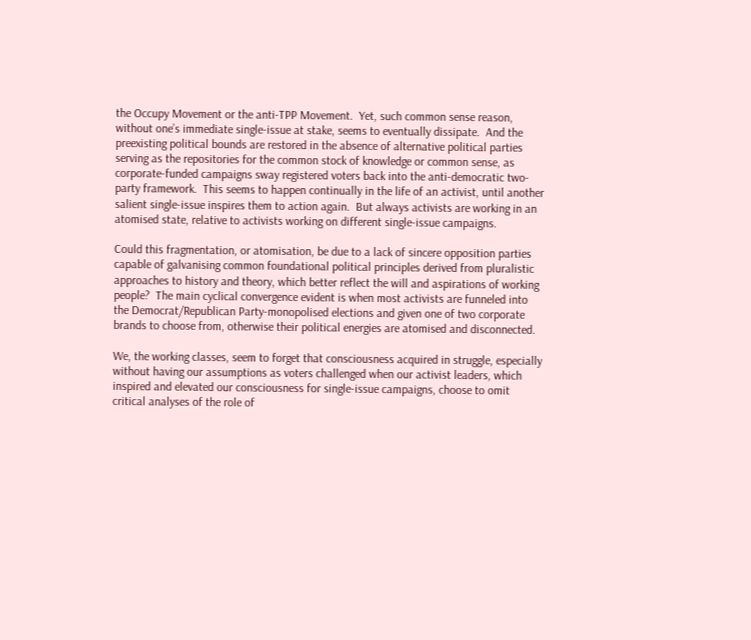the Occupy Movement or the anti-TPP Movement.  Yet, such common sense reason, without one’s immediate single-issue at stake, seems to eventually dissipate.  And the preexisting political bounds are restored in the absence of alternative political parties serving as the repositories for the common stock of knowledge or common sense, as corporate-funded campaigns sway registered voters back into the anti-democratic two-party framework.  This seems to happen continually in the life of an activist, until another salient single-issue inspires them to action again.  But always activists are working in an atomised state, relative to activists working on different single-issue campaigns.

Could this fragmentation, or atomisation, be due to a lack of sincere opposition parties capable of galvanising common foundational political principles derived from pluralistic approaches to history and theory, which better reflect the will and aspirations of working people?  The main cyclical convergence evident is when most activists are funneled into the Democrat/Republican Party-monopolised elections and given one of two corporate brands to choose from, otherwise their political energies are atomised and disconnected.

We, the working classes, seem to forget that consciousness acquired in struggle, especially without having our assumptions as voters challenged when our activist leaders, which inspired and elevated our consciousness for single-issue campaigns, choose to omit critical analyses of the role of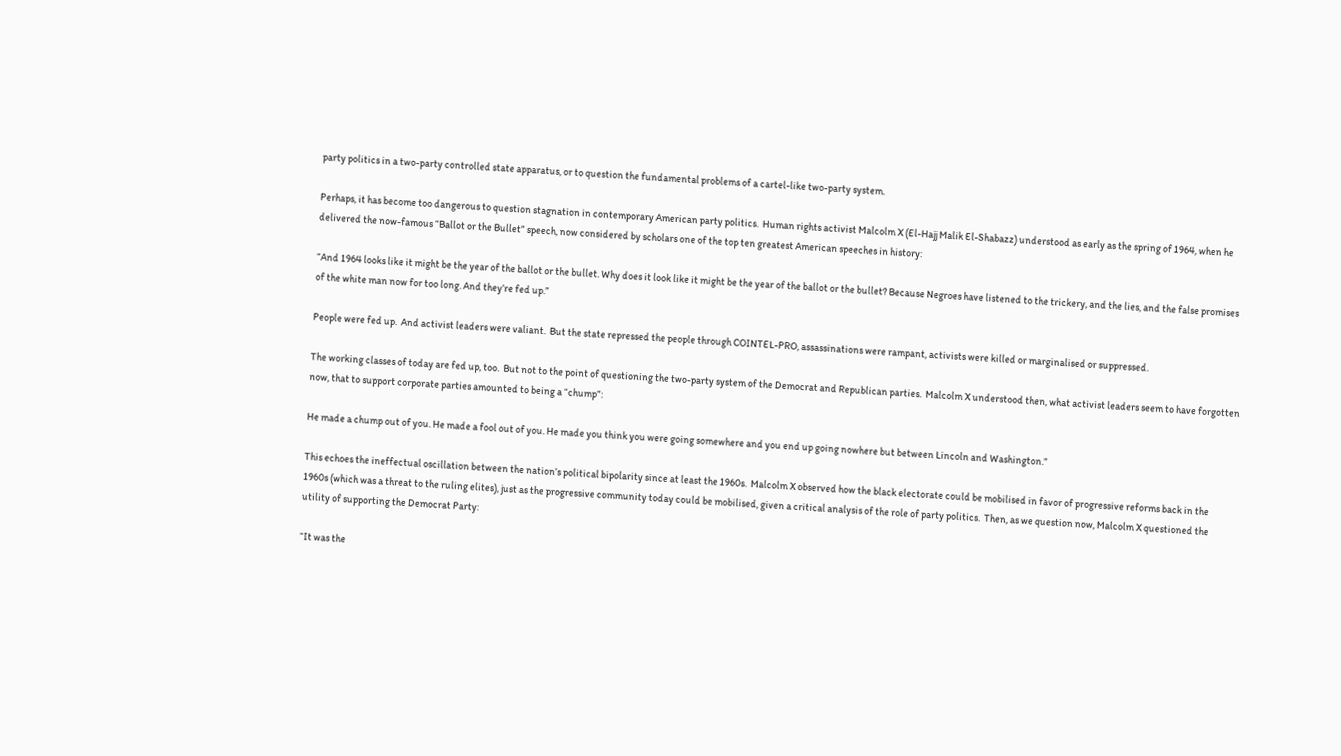party politics in a two-party controlled state apparatus, or to question the fundamental problems of a cartel-like two-party system.

Perhaps, it has become too dangerous to question stagnation in contemporary American party politics.  Human rights activist Malcolm X (El-Hajj Malik El-Shabazz) understood as early as the spring of 1964, when he delivered the now-famous “Ballot or the Bullet” speech, now considered by scholars one of the top ten greatest American speeches in history:

“And 1964 looks like it might be the year of the ballot or the bullet. Why does it look like it might be the year of the ballot or the bullet? Because Negroes have listened to the trickery, and the lies, and the false promises of the white man now for too long. And they’re fed up.”

People were fed up.  And activist leaders were valiant.  But the state repressed the people through COINTEL-PRO, assassinations were rampant, activists were killed or marginalised or suppressed.

The working classes of today are fed up, too.  But not to the point of questioning the two-party system of the Democrat and Republican parties.  Malcolm X understood then, what activist leaders seem to have forgotten now, that to support corporate parties amounted to being a “chump”:

He made a chump out of you. He made a fool out of you. He made you think you were going somewhere and you end up going nowhere but between Lincoln and Washington.”

This echoes the ineffectual oscillation between the nation’s political bipolarity since at least the 1960s.  Malcolm X observed how the black electorate could be mobilised in favor of progressive reforms back in the 1960s (which was a threat to the ruling elites), just as the progressive community today could be mobilised, given a critical analysis of the role of party politics.  Then, as we question now, Malcolm X questioned the utility of supporting the Democrat Party:

“It was the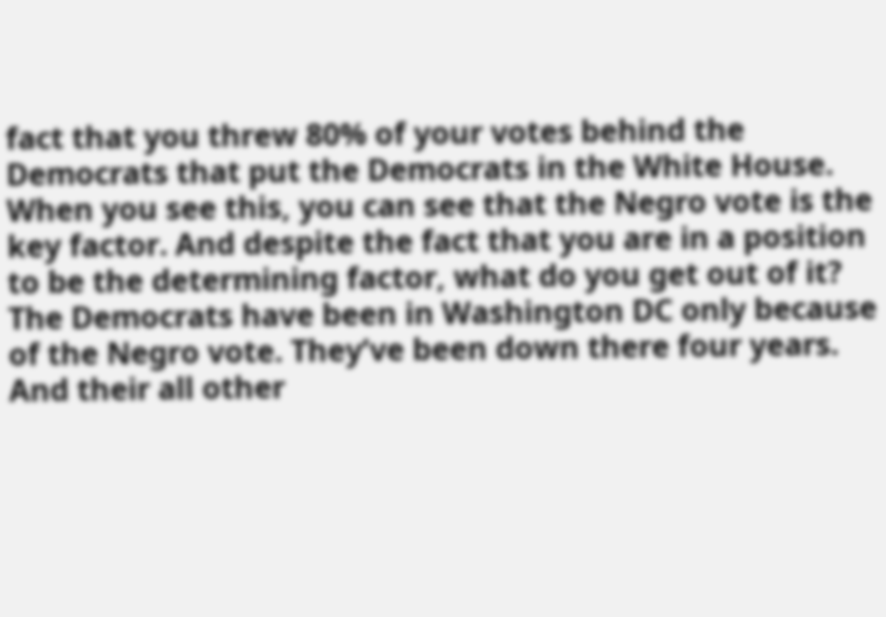fact that you threw 80% of your votes behind the Democrats that put the Democrats in the White House. When you see this, you can see that the Negro vote is the key factor. And despite the fact that you are in a position to be the determining factor, what do you get out of it? The Democrats have been in Washington DC only because of the Negro vote. They’ve been down there four years.  And their all other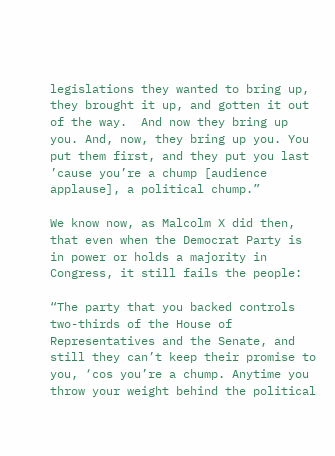legislations they wanted to bring up, they brought it up, and gotten it out of the way.  And now they bring up you. And, now, they bring up you. You put them first, and they put you last ’cause you’re a chump [audience applause], a political chump.”

We know now, as Malcolm X did then, that even when the Democrat Party is in power or holds a majority in Congress, it still fails the people:

“The party that you backed controls two-thirds of the House of Representatives and the Senate, and still they can’t keep their promise to you, ‘cos you’re a chump. Anytime you throw your weight behind the political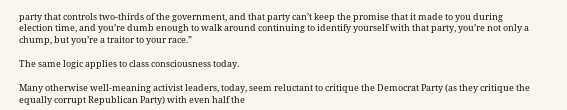party that controls two-thirds of the government, and that party can’t keep the promise that it made to you during election time, and you’re dumb enough to walk around continuing to identify yourself with that party, you’re not only a chump, but you’re a traitor to your race.”

The same logic applies to class consciousness today.

Many otherwise well-meaning activist leaders, today, seem reluctant to critique the Democrat Party (as they critique the equally corrupt Republican Party) with even half the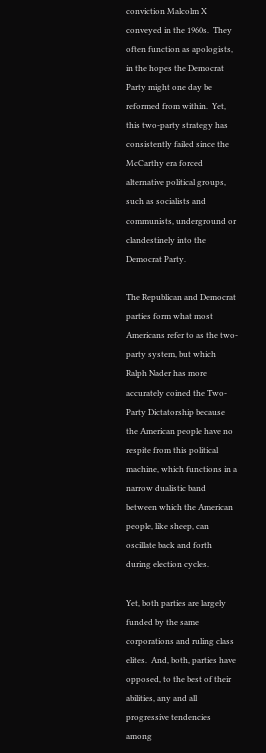conviction Malcolm X conveyed in the 1960s.  They often function as apologists, in the hopes the Democrat Party might one day be reformed from within.  Yet, this two-party strategy has consistently failed since the McCarthy era forced alternative political groups, such as socialists and communists, underground or clandestinely into the Democrat Party.

The Republican and Democrat parties form what most Americans refer to as the two-party system, but which Ralph Nader has more accurately coined the Two-Party Dictatorship because the American people have no respite from this political machine, which functions in a narrow dualistic band between which the American people, like sheep, can oscillate back and forth during election cycles.

Yet, both parties are largely funded by the same corporations and ruling class elites.  And, both, parties have opposed, to the best of their abilities, any and all progressive tendencies among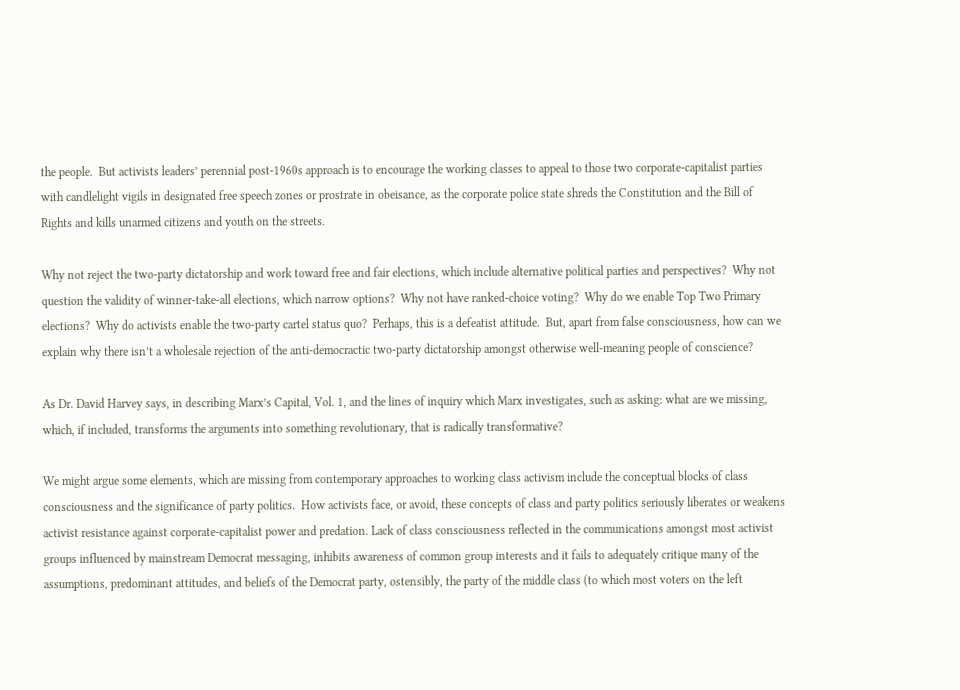the people.  But activists leaders’ perennial post-1960s approach is to encourage the working classes to appeal to those two corporate-capitalist parties with candlelight vigils in designated free speech zones or prostrate in obeisance, as the corporate police state shreds the Constitution and the Bill of Rights and kills unarmed citizens and youth on the streets.

Why not reject the two-party dictatorship and work toward free and fair elections, which include alternative political parties and perspectives?  Why not question the validity of winner-take-all elections, which narrow options?  Why not have ranked-choice voting?  Why do we enable Top Two Primary elections?  Why do activists enable the two-party cartel status quo?  Perhaps, this is a defeatist attitude.  But, apart from false consciousness, how can we explain why there isn’t a wholesale rejection of the anti-democractic two-party dictatorship amongst otherwise well-meaning people of conscience?

As Dr. David Harvey says, in describing Marx’s Capital, Vol. 1, and the lines of inquiry which Marx investigates, such as asking: what are we missing, which, if included, transforms the arguments into something revolutionary, that is radically transformative?

We might argue some elements, which are missing from contemporary approaches to working class activism include the conceptual blocks of class consciousness and the significance of party politics.  How activists face, or avoid, these concepts of class and party politics seriously liberates or weakens activist resistance against corporate-capitalist power and predation. Lack of class consciousness reflected in the communications amongst most activist groups influenced by mainstream Democrat messaging, inhibits awareness of common group interests and it fails to adequately critique many of the assumptions, predominant attitudes, and beliefs of the Democrat party, ostensibly, the party of the middle class (to which most voters on the left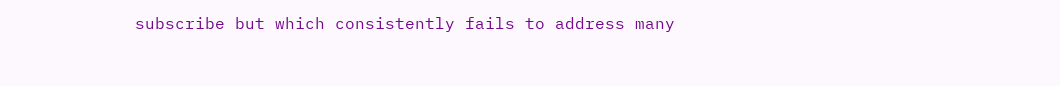subscribe but which consistently fails to address many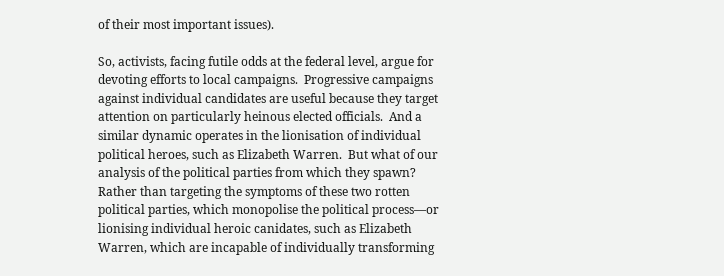of their most important issues).

So, activists, facing futile odds at the federal level, argue for devoting efforts to local campaigns.  Progressive campaigns against individual candidates are useful because they target attention on particularly heinous elected officials.  And a similar dynamic operates in the lionisation of individual political heroes, such as Elizabeth Warren.  But what of our analysis of the political parties from which they spawn?  Rather than targeting the symptoms of these two rotten political parties, which monopolise the political process—or lionising individual heroic canidates, such as Elizabeth Warren, which are incapable of individually transforming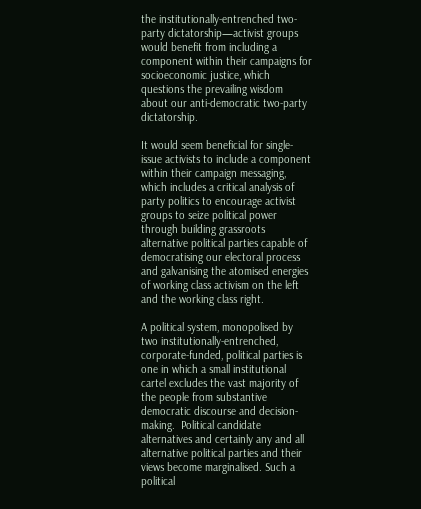the institutionally-entrenched two-party dictatorship—activist groups would benefit from including a component within their campaigns for socioeconomic justice, which questions the prevailing wisdom about our anti-democratic two-party dictatorship.

It would seem beneficial for single-issue activists to include a component within their campaign messaging, which includes a critical analysis of party politics to encourage activist groups to seize political power through building grassroots alternative political parties capable of democratising our electoral process and galvanising the atomised energies of working class activism on the left and the working class right.

A political system, monopolised by two institutionally-entrenched, corporate-funded, political parties is one in which a small institutional cartel excludes the vast majority of the people from substantive democratic discourse and decision-making.  Political candidate alternatives and certainly any and all alternative political parties and their views become marginalised. Such a political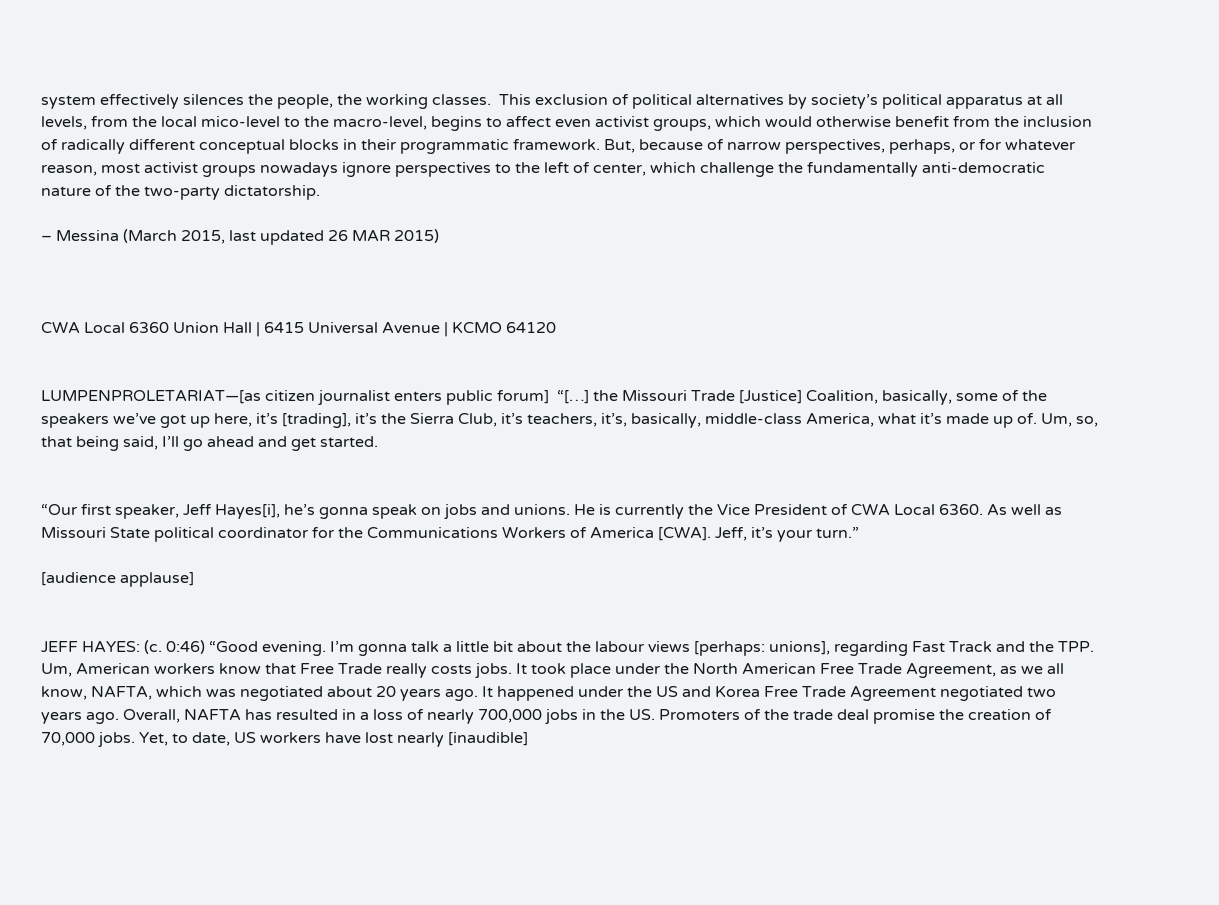system effectively silences the people, the working classes.  This exclusion of political alternatives by society’s political apparatus at all levels, from the local mico-level to the macro-level, begins to affect even activist groups, which would otherwise benefit from the inclusion of radically different conceptual blocks in their programmatic framework. But, because of narrow perspectives, perhaps, or for whatever reason, most activist groups nowadays ignore perspectives to the left of center, which challenge the fundamentally anti-democratic nature of the two-party dictatorship.

– Messina (March 2015, last updated 26 MAR 2015)



CWA Local 6360 Union Hall | 6415 Universal Avenue | KCMO 64120


LUMPENPROLETARIAT—[as citizen journalist enters public forum]  “[…] the Missouri Trade [Justice] Coalition, basically, some of the speakers we’ve got up here, it’s [trading], it’s the Sierra Club, it’s teachers, it’s, basically, middle-class America, what it’s made up of. Um, so, that being said, I’ll go ahead and get started.


“Our first speaker, Jeff Hayes[i], he’s gonna speak on jobs and unions. He is currently the Vice President of CWA Local 6360. As well as Missouri State political coordinator for the Communications Workers of America [CWA]. Jeff, it’s your turn.”

[audience applause]


JEFF HAYES: (c. 0:46) “Good evening. I’m gonna talk a little bit about the labour views [perhaps: unions], regarding Fast Track and the TPP. Um, American workers know that Free Trade really costs jobs. It took place under the North American Free Trade Agreement, as we all know, NAFTA, which was negotiated about 20 years ago. It happened under the US and Korea Free Trade Agreement negotiated two years ago. Overall, NAFTA has resulted in a loss of nearly 700,000 jobs in the US. Promoters of the trade deal promise the creation of 70,000 jobs. Yet, to date, US workers have lost nearly [inaudible]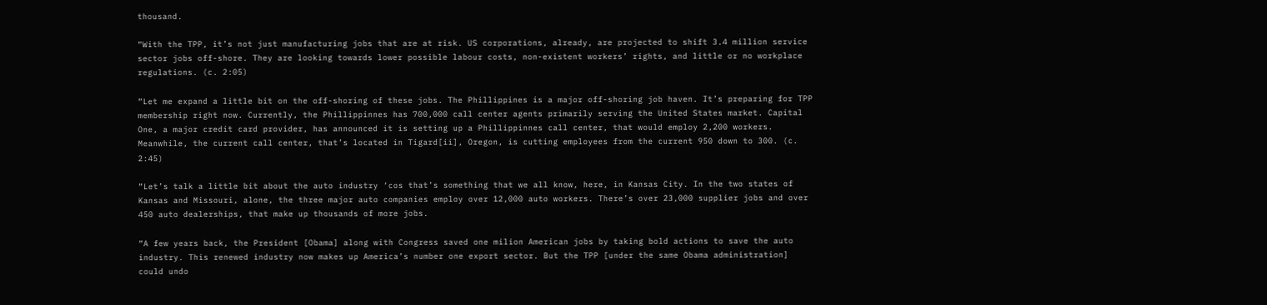thousand.

“With the TPP, it’s not just manufacturing jobs that are at risk. US corporations, already, are projected to shift 3.4 million service sector jobs off-shore. They are looking towards lower possible labour costs, non-existent workers’ rights, and little or no workplace regulations. (c. 2:05)

“Let me expand a little bit on the off-shoring of these jobs. The Phillippines is a major off-shoring job haven. It’s preparing for TPP membership right now. Currently, the Phillippinnes has 700,000 call center agents primarily serving the United States market. Capital One, a major credit card provider, has announced it is setting up a Phillippinnes call center, that would employ 2,200 workers. Meanwhile, the current call center, that’s located in Tigard[ii], Oregon, is cutting employees from the current 950 down to 300. (c. 2:45)

“Let’s talk a little bit about the auto industry ‘cos that’s something that we all know, here, in Kansas City. In the two states of Kansas and Missouri, alone, the three major auto companies employ over 12,000 auto workers. There’s over 23,000 supplier jobs and over 450 auto dealerships, that make up thousands of more jobs.

“A few years back, the President [Obama] along with Congress saved one milion American jobs by taking bold actions to save the auto industry. This renewed industry now makes up America’s number one export sector. But the TPP [under the same Obama administration] could undo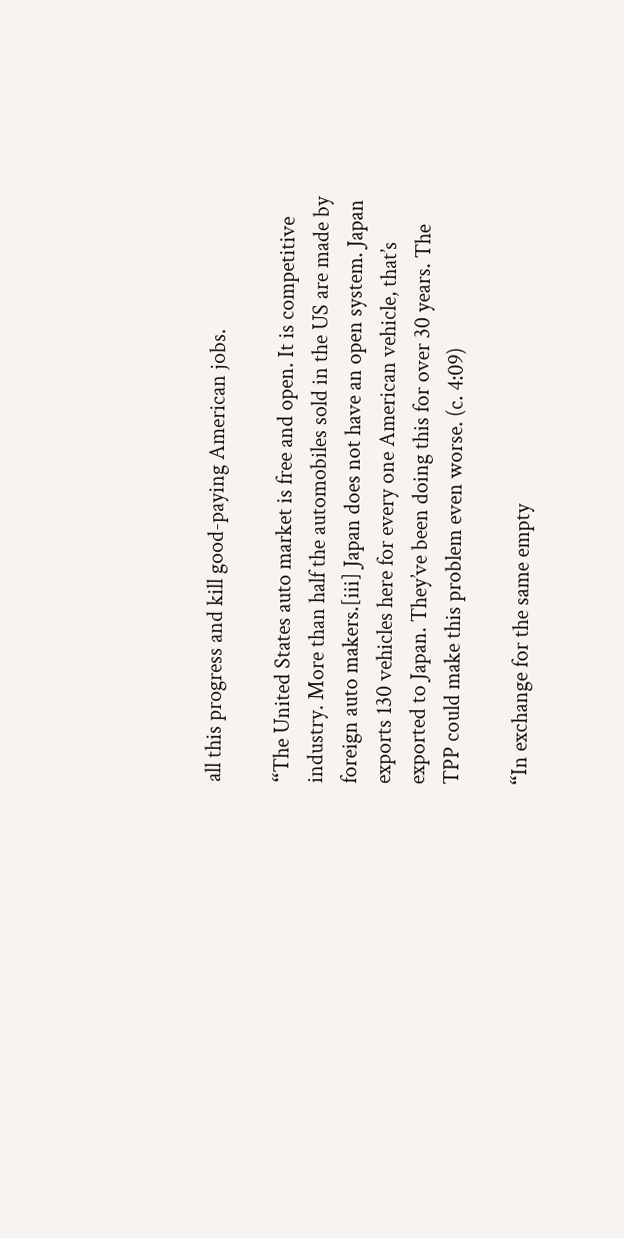all this progress and kill good-paying American jobs.

“The United States auto market is free and open. It is competitive industry. More than half the automobiles sold in the US are made by foreign auto makers.[iii] Japan does not have an open system. Japan exports 130 vehicles here for every one American vehicle, that’s exported to Japan. They’ve been doing this for over 30 years. The TPP could make this problem even worse. (c. 4:09)

“In exchange for the same empty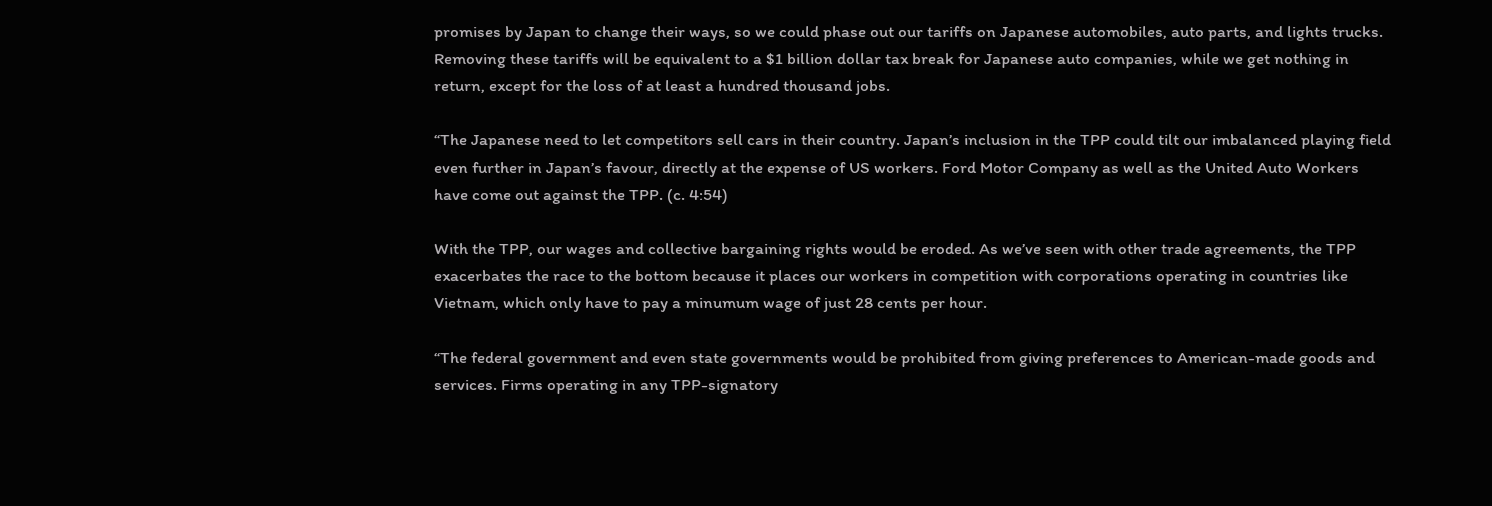promises by Japan to change their ways, so we could phase out our tariffs on Japanese automobiles, auto parts, and lights trucks. Removing these tariffs will be equivalent to a $1 billion dollar tax break for Japanese auto companies, while we get nothing in return, except for the loss of at least a hundred thousand jobs.

“The Japanese need to let competitors sell cars in their country. Japan’s inclusion in the TPP could tilt our imbalanced playing field even further in Japan’s favour, directly at the expense of US workers. Ford Motor Company as well as the United Auto Workers have come out against the TPP. (c. 4:54)

With the TPP, our wages and collective bargaining rights would be eroded. As we’ve seen with other trade agreements, the TPP exacerbates the race to the bottom because it places our workers in competition with corporations operating in countries like Vietnam, which only have to pay a minumum wage of just 28 cents per hour.

“The federal government and even state governments would be prohibited from giving preferences to American-made goods and services. Firms operating in any TPP-signatory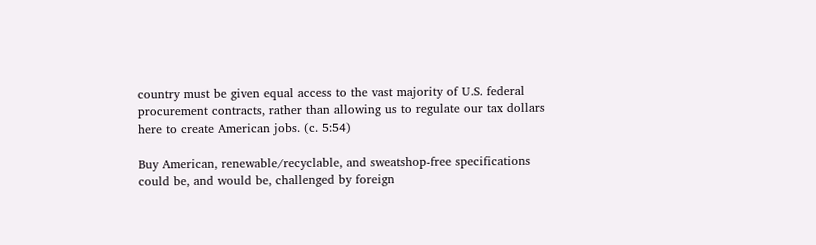country must be given equal access to the vast majority of U.S. federal procurement contracts, rather than allowing us to regulate our tax dollars here to create American jobs. (c. 5:54)

Buy American, renewable/recyclable, and sweatshop-free specifications could be, and would be, challenged by foreign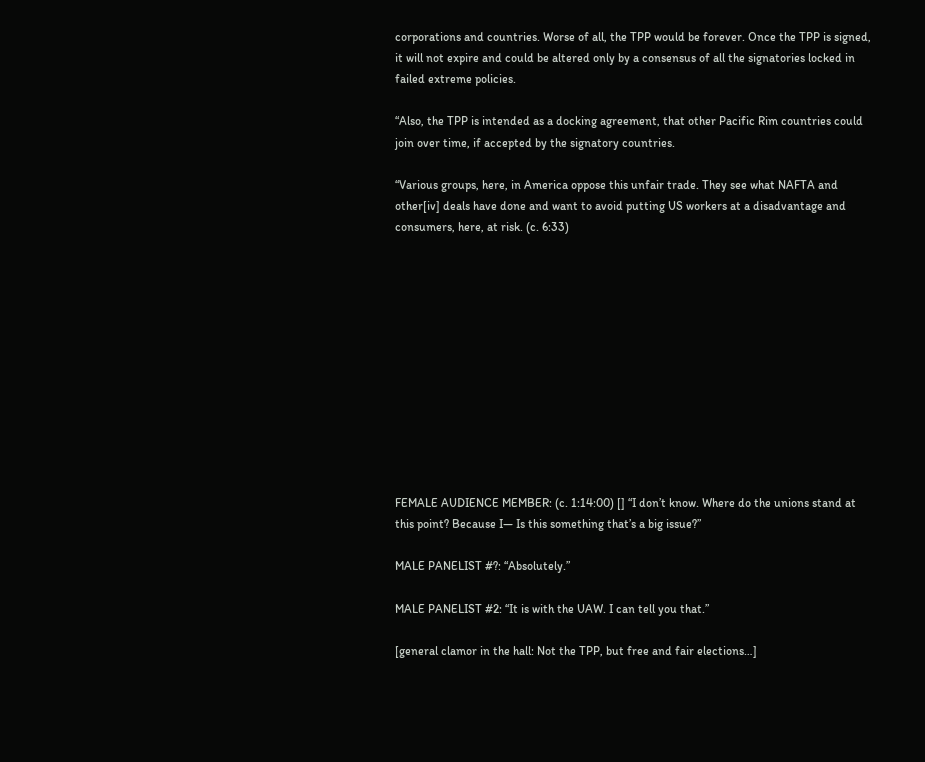corporations and countries. Worse of all, the TPP would be forever. Once the TPP is signed, it will not expire and could be altered only by a consensus of all the signatories locked in failed extreme policies.

“Also, the TPP is intended as a docking agreement, that other Pacific Rim countries could join over time, if accepted by the signatory countries.

“Various groups, here, in America oppose this unfair trade. They see what NAFTA and other[iv] deals have done and want to avoid putting US workers at a disadvantage and consumers, here, at risk. (c. 6:33)












FEMALE AUDIENCE MEMBER: (c. 1:14:00) [] “I don’t know. Where do the unions stand at this point? Because I— Is this something that’s a big issue?”

MALE PANELIST #?: “Absolutely.”

MALE PANELIST #2: “It is with the UAW. I can tell you that.”

[general clamor in the hall: Not the TPP, but free and fair elections…]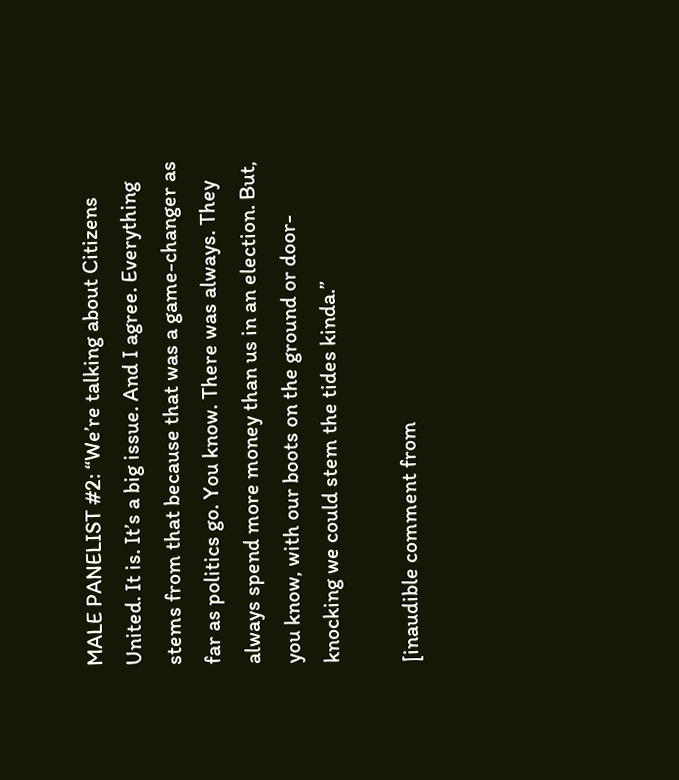MALE PANELIST #2: “We’re talking about Citizens United. It is. It’s a big issue. And I agree. Everything stems from that because that was a game-changer as far as politics go. You know. There was always. They always spend more money than us in an election. But, you know, with our boots on the ground or door-knocking we could stem the tides kinda.”

[inaudible comment from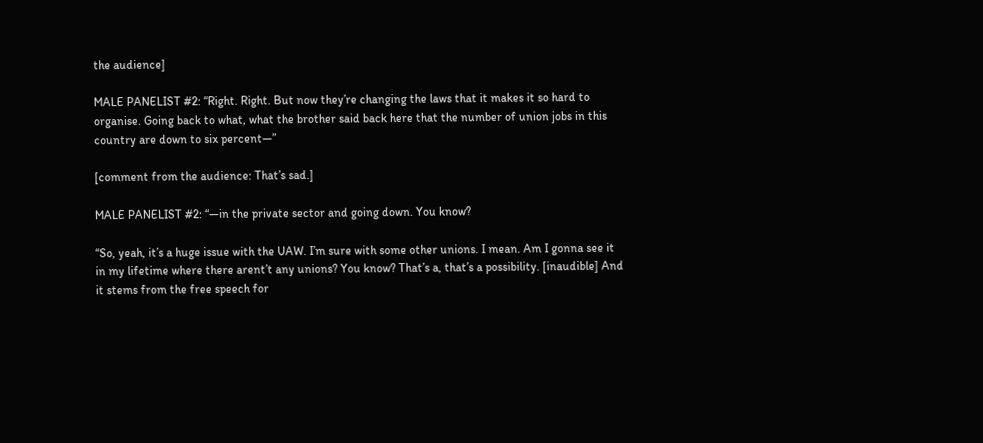the audience]

MALE PANELIST #2: “Right. Right. But now they’re changing the laws that it makes it so hard to organise. Going back to what, what the brother said back here that the number of union jobs in this country are down to six percent—”

[comment from the audience: That’s sad.]

MALE PANELIST #2: “—in the private sector and going down. You know?

“So, yeah, it’s a huge issue with the UAW. I’m sure with some other unions. I mean. Am I gonna see it in my lifetime where there arent’t any unions? You know? That’s a, that’s a possibility. [inaudible] And it stems from the free speech for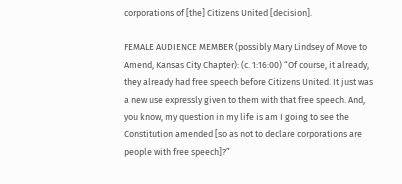corporations of [the] Citizens United [decision].

FEMALE AUDIENCE MEMBER (possibly Mary Lindsey of Move to Amend, Kansas City Chapter): (c. 1:16:00) “Of course, it already, they already had free speech before Citizens United. It just was a new use expressly given to them with that free speech. And, you know, my question in my life is am I going to see the Constitution amended [so as not to declare corporations are people with free speech]?”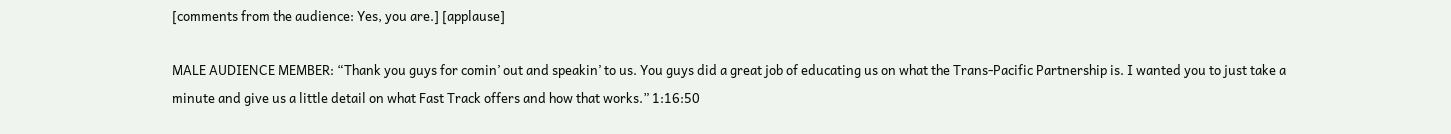[comments from the audience: Yes, you are.] [applause]

MALE AUDIENCE MEMBER: “Thank you guys for comin’ out and speakin’ to us. You guys did a great job of educating us on what the Trans-Pacific Partnership is. I wanted you to just take a minute and give us a little detail on what Fast Track offers and how that works.” 1:16:50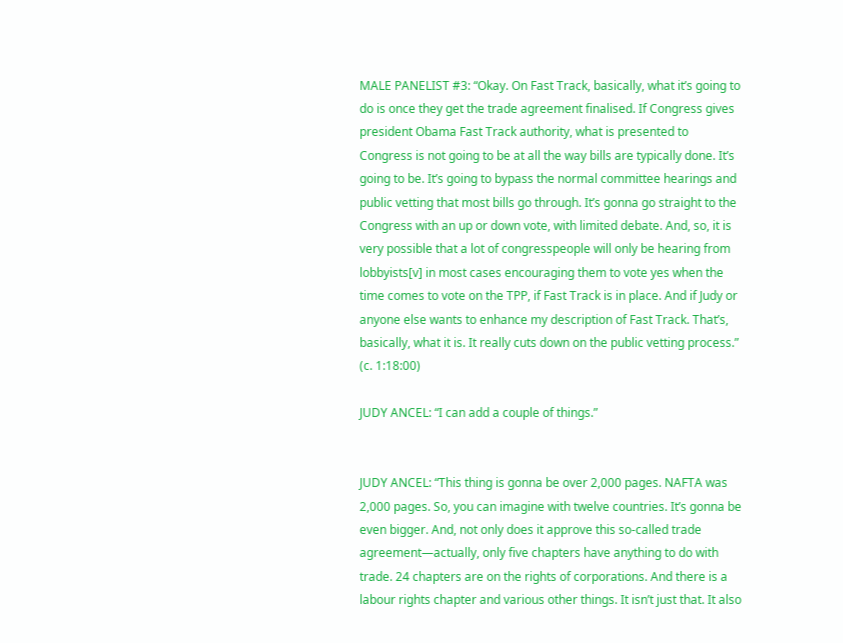MALE PANELIST #3: “Okay. On Fast Track, basically, what it’s going to do is once they get the trade agreement finalised. If Congress gives president Obama Fast Track authority, what is presented to Congress is not going to be at all the way bills are typically done. It’s going to be. It’s going to bypass the normal committee hearings and public vetting that most bills go through. It’s gonna go straight to the Congress with an up or down vote, with limited debate. And, so, it is very possible that a lot of congresspeople will only be hearing from lobbyists[v] in most cases encouraging them to vote yes when the time comes to vote on the TPP, if Fast Track is in place. And if Judy or anyone else wants to enhance my description of Fast Track. That’s, basically, what it is. It really cuts down on the public vetting process.” (c. 1:18:00)

JUDY ANCEL: “I can add a couple of things.”


JUDY ANCEL: “This thing is gonna be over 2,000 pages. NAFTA was 2,000 pages. So, you can imagine with twelve countries. It’s gonna be even bigger. And, not only does it approve this so-called trade agreement—actually, only five chapters have anything to do with trade. 24 chapters are on the rights of corporations. And there is a labour rights chapter and various other things. It isn’t just that. It also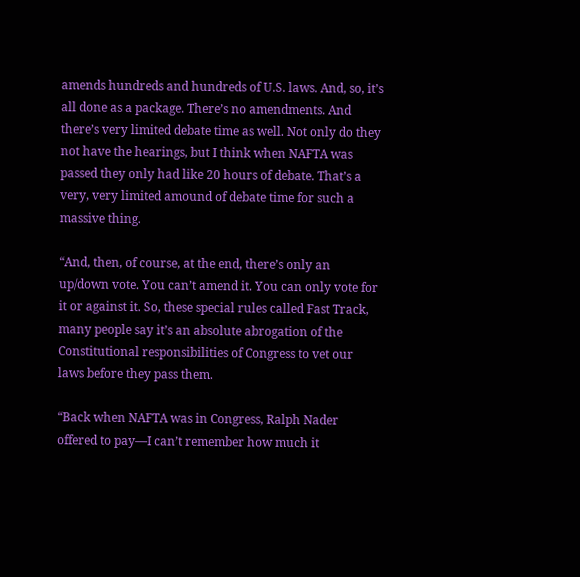amends hundreds and hundreds of U.S. laws. And, so, it’s all done as a package. There’s no amendments. And there’s very limited debate time as well. Not only do they not have the hearings, but I think when NAFTA was passed they only had like 20 hours of debate. That’s a very, very limited amound of debate time for such a massive thing.

“And, then, of course, at the end, there’s only an up/down vote. You can’t amend it. You can only vote for it or against it. So, these special rules called Fast Track, many people say it’s an absolute abrogation of the Constitutional responsibilities of Congress to vet our laws before they pass them.

“Back when NAFTA was in Congress, Ralph Nader offered to pay—I can’t remember how much it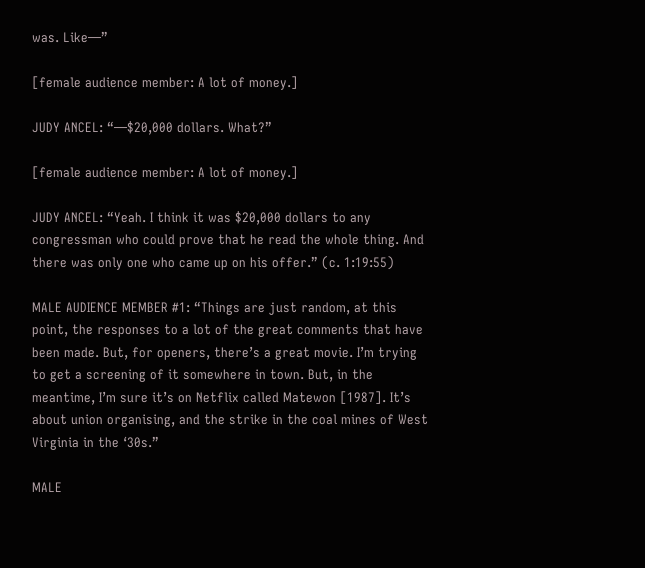was. Like—”

[female audience member: A lot of money.]

JUDY ANCEL: “—$20,000 dollars. What?”

[female audience member: A lot of money.]

JUDY ANCEL: “Yeah. I think it was $20,000 dollars to any congressman who could prove that he read the whole thing. And there was only one who came up on his offer.” (c. 1:19:55)

MALE AUDIENCE MEMBER #1: “Things are just random, at this point, the responses to a lot of the great comments that have been made. But, for openers, there’s a great movie. I’m trying to get a screening of it somewhere in town. But, in the meantime, I’m sure it’s on Netflix called Matewon [1987]. It’s about union organising, and the strike in the coal mines of West Virginia in the ‘30s.”

MALE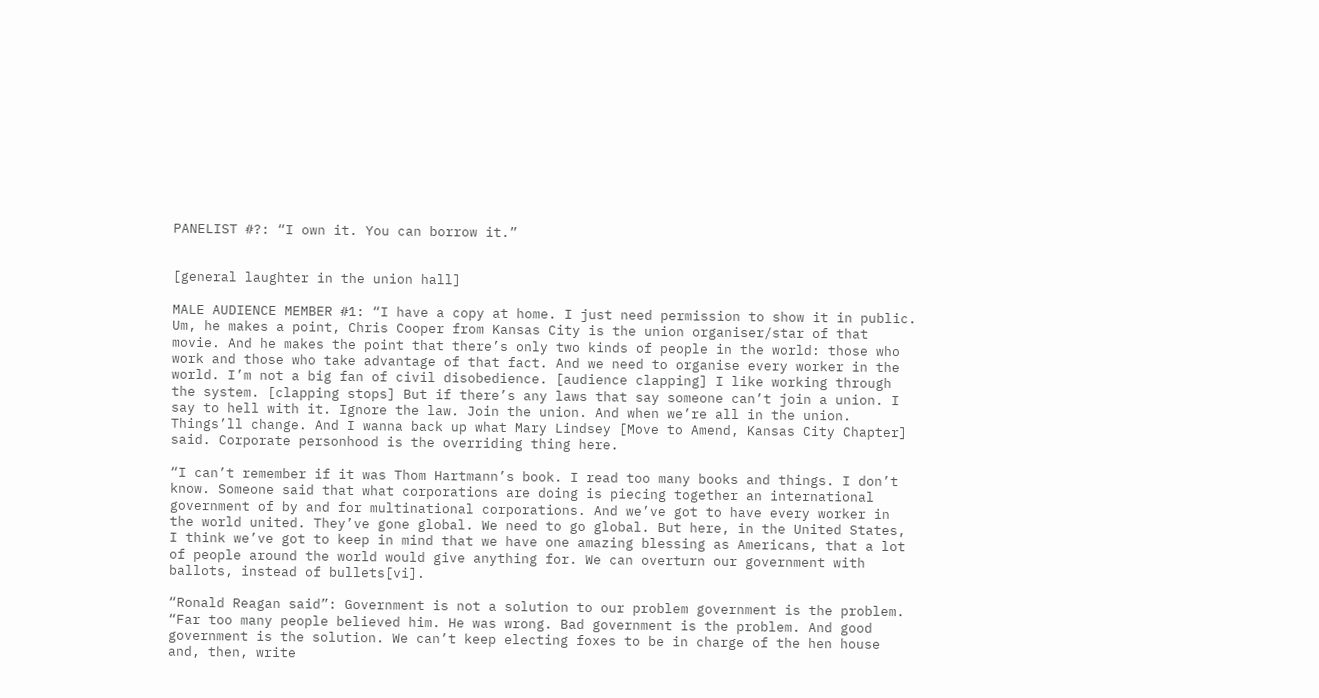PANELIST #?: “I own it. You can borrow it.”


[general laughter in the union hall]

MALE AUDIENCE MEMBER #1: “I have a copy at home. I just need permission to show it in public. Um, he makes a point, Chris Cooper from Kansas City is the union organiser/star of that movie. And he makes the point that there’s only two kinds of people in the world: those who work and those who take advantage of that fact. And we need to organise every worker in the world. I’m not a big fan of civil disobedience. [audience clapping] I like working through the system. [clapping stops] But if there’s any laws that say someone can’t join a union. I say to hell with it. Ignore the law. Join the union. And when we’re all in the union. Things’ll change. And I wanna back up what Mary Lindsey [Move to Amend, Kansas City Chapter] said. Corporate personhood is the overriding thing here.

“I can’t remember if it was Thom Hartmann’s book. I read too many books and things. I don’t know. Someone said that what corporations are doing is piecing together an international government of by and for multinational corporations. And we’ve got to have every worker in the world united. They’ve gone global. We need to go global. But here, in the United States, I think we’ve got to keep in mind that we have one amazing blessing as Americans, that a lot of people around the world would give anything for. We can overturn our government with ballots, instead of bullets[vi].

“Ronald Reagan said”: Government is not a solution to our problem government is the problem. “Far too many people believed him. He was wrong. Bad government is the problem. And good government is the solution. We can’t keep electing foxes to be in charge of the hen house and, then, write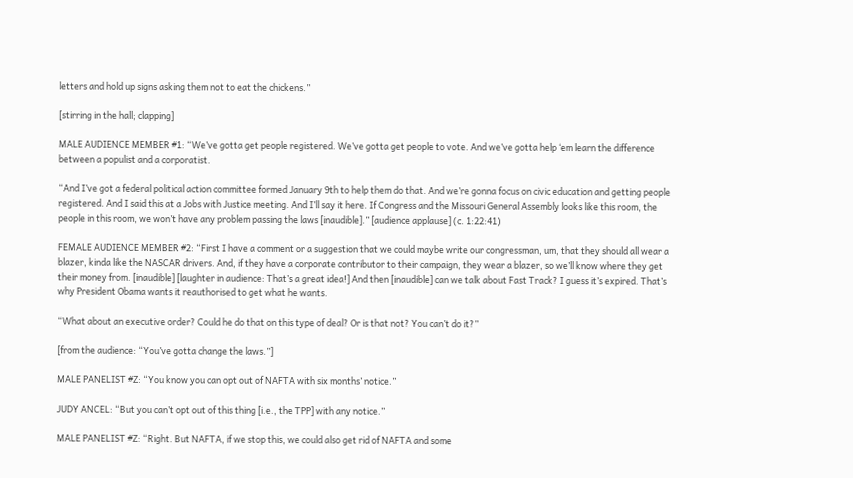letters and hold up signs asking them not to eat the chickens.”

[stirring in the hall; clapping]

MALE AUDIENCE MEMBER #1: “We’ve gotta get people registered. We’ve gotta get people to vote. And we’ve gotta help ‘em learn the difference between a populist and a corporatist.

“And I’ve got a federal political action committee formed January 9th to help them do that. And we’re gonna focus on civic education and getting people registered. And I said this at a Jobs with Justice meeting. And I’ll say it here. If Congress and the Missouri General Assembly looks like this room, the people in this room, we won’t have any problem passing the laws [inaudible].” [audience applause] (c. 1:22:41)

FEMALE AUDIENCE MEMBER #2: “First I have a comment or a suggestion that we could maybe write our congressman, um, that they should all wear a blazer, kinda like the NASCAR drivers. And, if they have a corporate contributor to their campaign, they wear a blazer, so we’ll know where they get their money from. [inaudible] [laughter in audience: That’s a great idea!] And then [inaudible] can we talk about Fast Track? I guess it’s expired. That’s why President Obama wants it reauthorised to get what he wants.

“What about an executive order? Could he do that on this type of deal? Or is that not? You can’t do it?”

[from the audience: “You’ve gotta change the laws.”]

MALE PANELIST #Z: “You know you can opt out of NAFTA with six months’ notice.”

JUDY ANCEL: “But you can’t opt out of this thing [i.e., the TPP] with any notice.”

MALE PANELIST #Z: “Right. But NAFTA, if we stop this, we could also get rid of NAFTA and some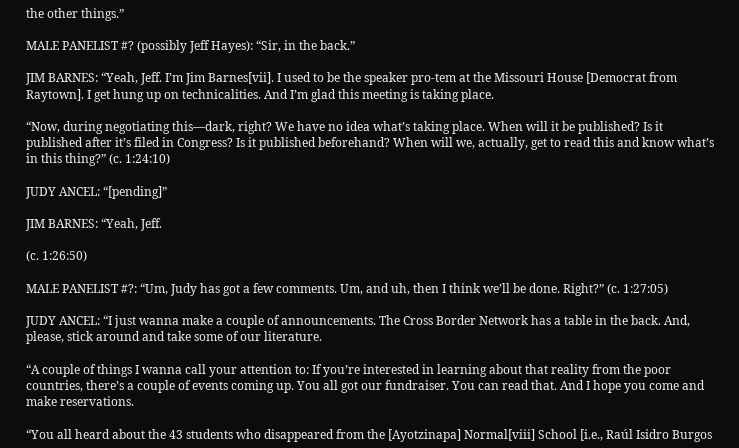the other things.”

MALE PANELIST #? (possibly Jeff Hayes): “Sir, in the back.”

JIM BARNES: “Yeah, Jeff. I’m Jim Barnes[vii]. I used to be the speaker pro-tem at the Missouri House [Democrat from Raytown]. I get hung up on technicalities. And I’m glad this meeting is taking place.

“Now, during negotiating this—dark, right? We have no idea what’s taking place. When will it be published? Is it published after it’s filed in Congress? Is it published beforehand? When will we, actually, get to read this and know what’s in this thing?” (c. 1:24:10)

JUDY ANCEL: “[pending]”

JIM BARNES: “Yeah, Jeff.

(c. 1:26:50)

MALE PANELIST #?: “Um, Judy has got a few comments. Um, and uh, then I think we’ll be done. Right?” (c. 1:27:05)

JUDY ANCEL: “I just wanna make a couple of announcements. The Cross Border Network has a table in the back. And, please, stick around and take some of our literature.

“A couple of things I wanna call your attention to: If you’re interested in learning about that reality from the poor countries, there’s a couple of events coming up. You all got our fundraiser. You can read that. And I hope you come and make reservations.

“You all heard about the 43 students who disappeared from the [Ayotzinapa] Normal[viii] School [i.e., Raúl Isidro Burgos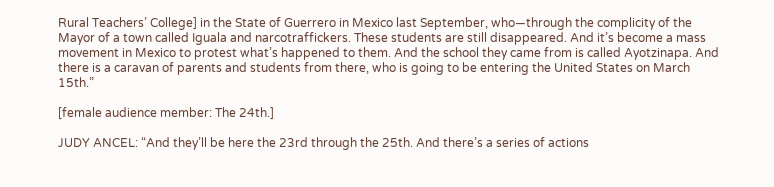Rural Teachers’ College] in the State of Guerrero in Mexico last September, who—through the complicity of the Mayor of a town called Iguala and narcotraffickers. These students are still disappeared. And it’s become a mass movement in Mexico to protest what’s happened to them. And the school they came from is called Ayotzinapa. And there is a caravan of parents and students from there, who is going to be entering the United States on March 15th.”

[female audience member: The 24th.]

JUDY ANCEL: “And they’ll be here the 23rd through the 25th. And there’s a series of actions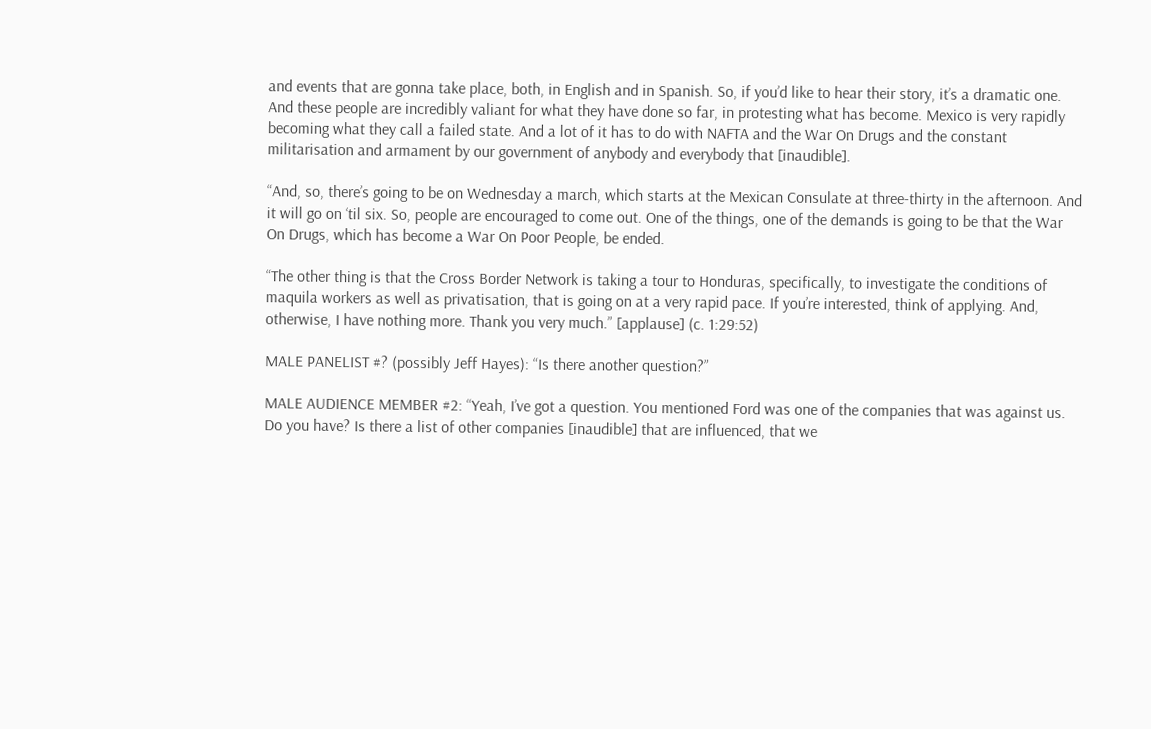and events that are gonna take place, both, in English and in Spanish. So, if you’d like to hear their story, it’s a dramatic one. And these people are incredibly valiant for what they have done so far, in protesting what has become. Mexico is very rapidly becoming what they call a failed state. And a lot of it has to do with NAFTA and the War On Drugs and the constant militarisation and armament by our government of anybody and everybody that [inaudible].

“And, so, there’s going to be on Wednesday a march, which starts at the Mexican Consulate at three-thirty in the afternoon. And it will go on ‘til six. So, people are encouraged to come out. One of the things, one of the demands is going to be that the War On Drugs, which has become a War On Poor People, be ended.

“The other thing is that the Cross Border Network is taking a tour to Honduras, specifically, to investigate the conditions of maquila workers as well as privatisation, that is going on at a very rapid pace. If you’re interested, think of applying. And, otherwise, I have nothing more. Thank you very much.” [applause] (c. 1:29:52)

MALE PANELIST #? (possibly Jeff Hayes): “Is there another question?”

MALE AUDIENCE MEMBER #2: “Yeah, I’ve got a question. You mentioned Ford was one of the companies that was against us. Do you have? Is there a list of other companies [inaudible] that are influenced, that we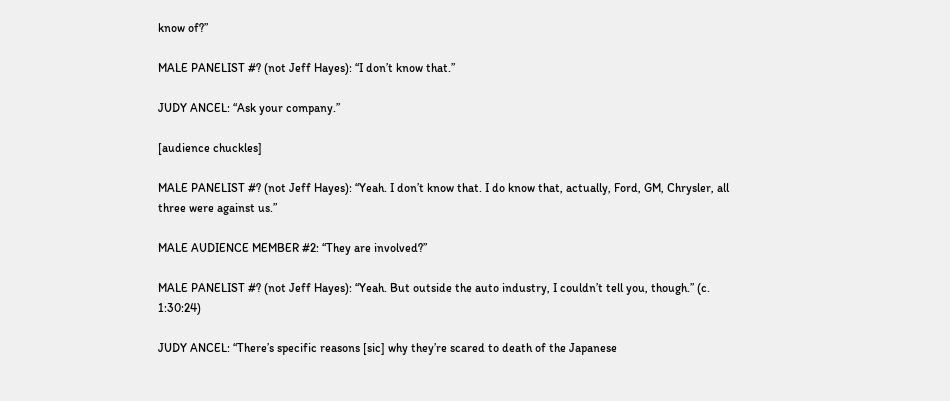know of?”

MALE PANELIST #? (not Jeff Hayes): “I don’t know that.”

JUDY ANCEL: “Ask your company.”

[audience chuckles]

MALE PANELIST #? (not Jeff Hayes): “Yeah. I don’t know that. I do know that, actually, Ford, GM, Chrysler, all three were against us.”

MALE AUDIENCE MEMBER #2: “They are involved?”

MALE PANELIST #? (not Jeff Hayes): “Yeah. But outside the auto industry, I couldn’t tell you, though.” (c. 1:30:24)

JUDY ANCEL: “There’s specific reasons [sic] why they’re scared to death of the Japanese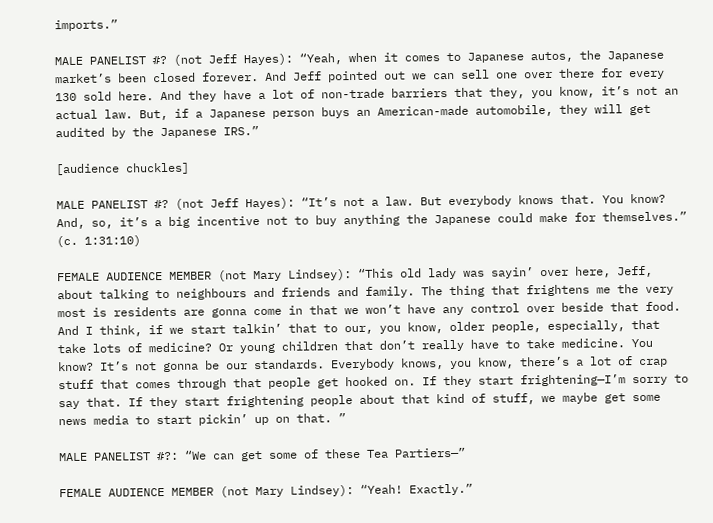imports.”

MALE PANELIST #? (not Jeff Hayes): “Yeah, when it comes to Japanese autos, the Japanese market’s been closed forever. And Jeff pointed out we can sell one over there for every 130 sold here. And they have a lot of non-trade barriers that they, you know, it’s not an actual law. But, if a Japanese person buys an American-made automobile, they will get audited by the Japanese IRS.”

[audience chuckles]

MALE PANELIST #? (not Jeff Hayes): “It’s not a law. But everybody knows that. You know? And, so, it’s a big incentive not to buy anything the Japanese could make for themselves.” (c. 1:31:10)

FEMALE AUDIENCE MEMBER (not Mary Lindsey): “This old lady was sayin’ over here, Jeff, about talking to neighbours and friends and family. The thing that frightens me the very most is residents are gonna come in that we won’t have any control over beside that food. And I think, if we start talkin’ that to our, you know, older people, especially, that take lots of medicine? Or young children that don’t really have to take medicine. You know? It’s not gonna be our standards. Everybody knows, you know, there’s a lot of crap stuff that comes through that people get hooked on. If they start frightening—I’m sorry to say that. If they start frightening people about that kind of stuff, we maybe get some news media to start pickin’ up on that. ”

MALE PANELIST #?: “We can get some of these Tea Partiers—”

FEMALE AUDIENCE MEMBER (not Mary Lindsey): “Yeah! Exactly.”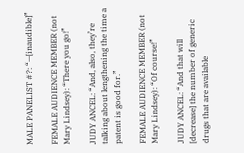MALE PANELIST #?: “—[inaudible]”

FEMALE AUDIENCE MEMBER (not Mary Lindsey): “There you go!”

JUDY ANCEL: “And, also, they’re talking about lengthening the time a patent is good for.”

FEMALE AUDIENCE MEMBER (not Mary Lindsey): “Of course!”

JUDY ANCEL: “And that will [decrease] the number of generic drugs that are available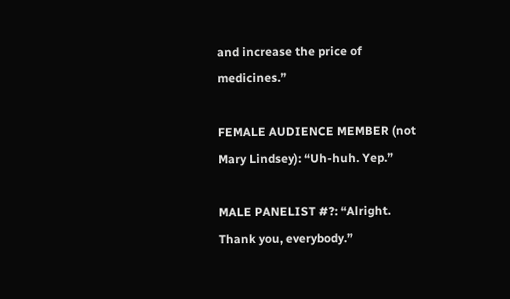and increase the price of medicines.”

FEMALE AUDIENCE MEMBER (not Mary Lindsey): “Uh-huh. Yep.”

MALE PANELIST #?: “Alright. Thank you, everybody.”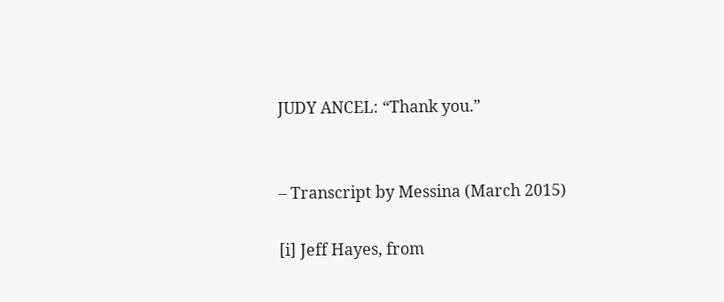JUDY ANCEL: “Thank you.”


– Transcript by Messina (March 2015)

[i] Jeff Hayes, from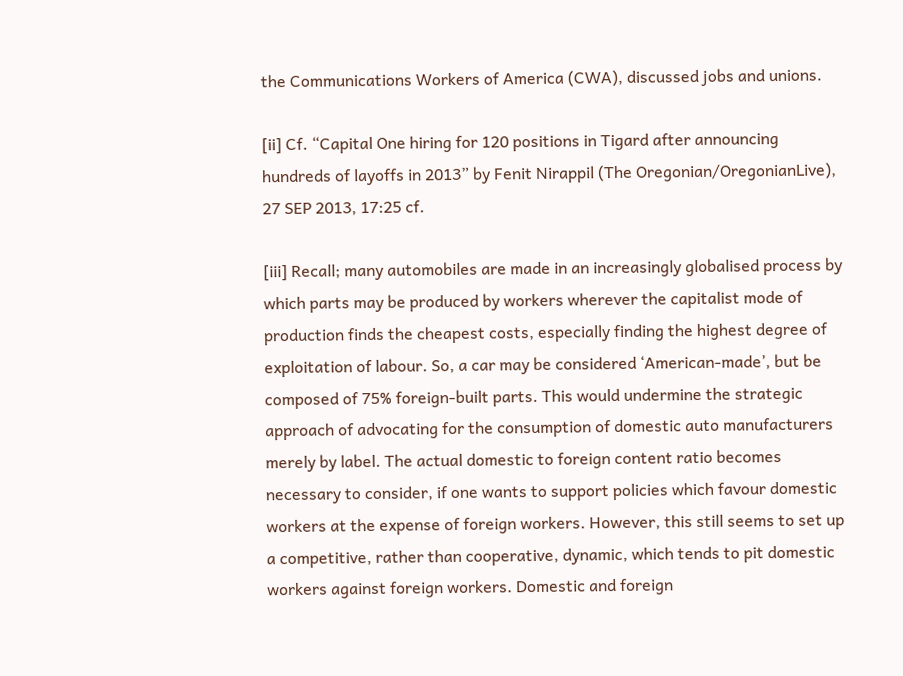the Communications Workers of America (CWA), discussed jobs and unions.

[ii] Cf. “Capital One hiring for 120 positions in Tigard after announcing hundreds of layoffs in 2013” by Fenit Nirappil (The Oregonian/OregonianLive), 27 SEP 2013, 17:25 cf.

[iii] Recall; many automobiles are made in an increasingly globalised process by which parts may be produced by workers wherever the capitalist mode of production finds the cheapest costs, especially finding the highest degree of exploitation of labour. So, a car may be considered ‘American-made’, but be composed of 75% foreign-built parts. This would undermine the strategic approach of advocating for the consumption of domestic auto manufacturers merely by label. The actual domestic to foreign content ratio becomes necessary to consider, if one wants to support policies which favour domestic workers at the expense of foreign workers. However, this still seems to set up a competitive, rather than cooperative, dynamic, which tends to pit domestic workers against foreign workers. Domestic and foreign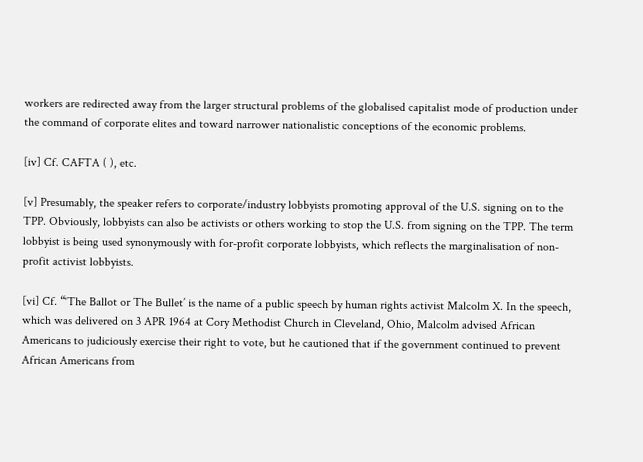workers are redirected away from the larger structural problems of the globalised capitalist mode of production under the command of corporate elites and toward narrower nationalistic conceptions of the economic problems.

[iv] Cf. CAFTA ( ), etc.

[v] Presumably, the speaker refers to corporate/industry lobbyists promoting approval of the U.S. signing on to the TPP. Obviously, lobbyists can also be activists or others working to stop the U.S. from signing on the TPP. The term lobbyist is being used synonymously with for-profit corporate lobbyists, which reflects the marginalisation of non-profit activist lobbyists.

[vi] Cf. “‘The Ballot or The Bullet’ is the name of a public speech by human rights activist Malcolm X. In the speech, which was delivered on 3 APR 1964 at Cory Methodist Church in Cleveland, Ohio, Malcolm advised African Americans to judiciously exercise their right to vote, but he cautioned that if the government continued to prevent African Americans from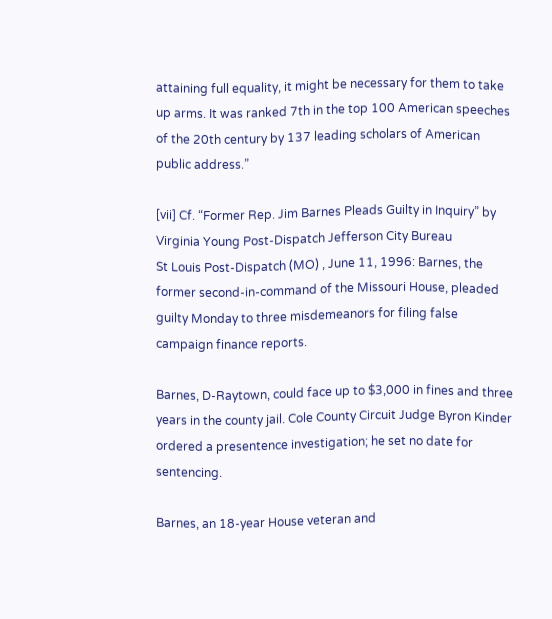attaining full equality, it might be necessary for them to take up arms. It was ranked 7th in the top 100 American speeches of the 20th century by 137 leading scholars of American public address.”

[vii] Cf. “Former Rep. Jim Barnes Pleads Guilty in Inquiry” by Virginia Young Post-Dispatch Jefferson City Bureau
St Louis Post-Dispatch (MO) , June 11, 1996: Barnes, the former second-in-command of the Missouri House, pleaded guilty Monday to three misdemeanors for filing false campaign finance reports.

Barnes, D-Raytown, could face up to $3,000 in fines and three years in the county jail. Cole County Circuit Judge Byron Kinder ordered a presentence investigation; he set no date for sentencing.

Barnes, an 18-year House veteran and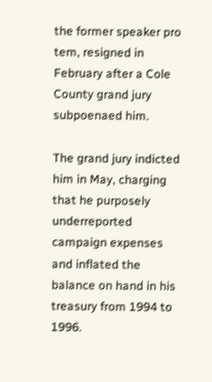the former speaker pro tem, resigned in February after a Cole County grand jury subpoenaed him.

The grand jury indicted him in May, charging that he purposely underreported campaign expenses and inflated the balance on hand in his treasury from 1994 to 1996.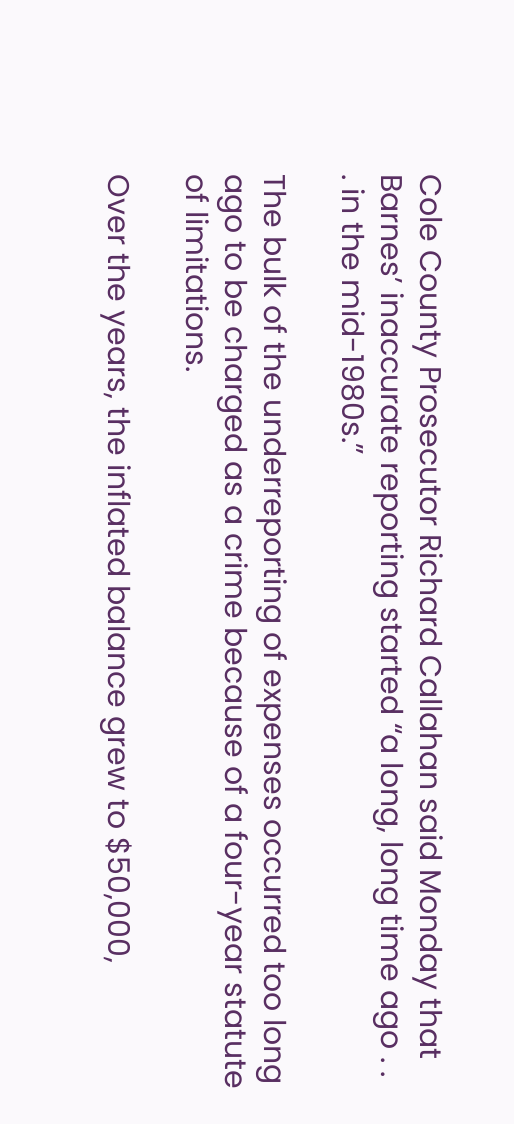Cole County Prosecutor Richard Callahan said Monday that Barnes’ inaccurate reporting started “a long, long time ago . . . in the mid-1980s.”

The bulk of the underreporting of expenses occurred too long ago to be charged as a crime because of a four-year statute of limitations.

Over the years, the inflated balance grew to $50,000,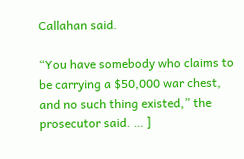Callahan said.

“You have somebody who claims to be carrying a $50,000 war chest, and no such thing existed,” the prosecutor said. … ]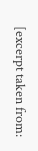[excerpt taken from: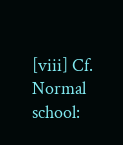[viii] Cf. Normal school: